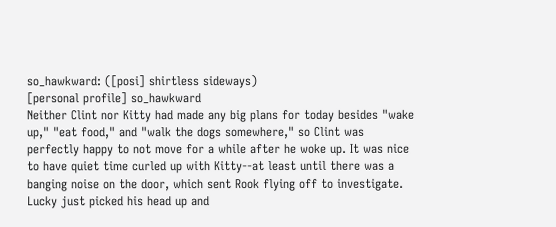so_hawkward: ([posi] shirtless sideways)
[personal profile] so_hawkward
Neither Clint nor Kitty had made any big plans for today besides "wake up," "eat food," and "walk the dogs somewhere," so Clint was perfectly happy to not move for a while after he woke up. It was nice to have quiet time curled up with Kitty--at least until there was a banging noise on the door, which sent Rook flying off to investigate. Lucky just picked his head up and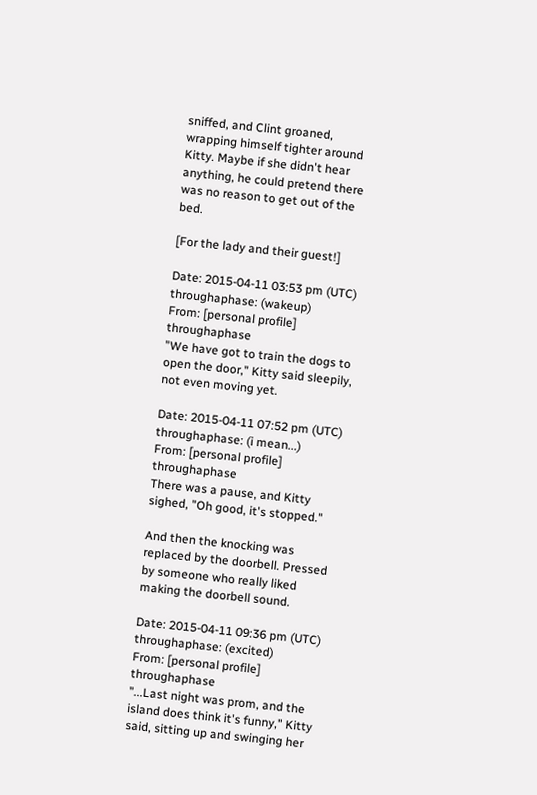sniffed, and Clint groaned, wrapping himself tighter around Kitty. Maybe if she didn't hear anything, he could pretend there was no reason to get out of the bed.

[For the lady and their guest!]

Date: 2015-04-11 03:53 pm (UTC)
throughaphase: (wakeup)
From: [personal profile] throughaphase
"We have got to train the dogs to open the door," Kitty said sleepily, not even moving yet.

Date: 2015-04-11 07:52 pm (UTC)
throughaphase: (i mean...)
From: [personal profile] throughaphase
There was a pause, and Kitty sighed, "Oh good, it's stopped."

And then the knocking was replaced by the doorbell. Pressed by someone who really liked making the doorbell sound.

Date: 2015-04-11 09:36 pm (UTC)
throughaphase: (excited)
From: [personal profile] throughaphase
"...Last night was prom, and the island does think it's funny," Kitty said, sitting up and swinging her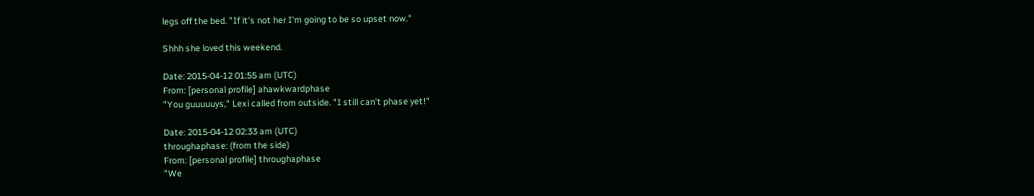legs off the bed. "If it's not her I'm going to be so upset now."

Shhh she loved this weekend.

Date: 2015-04-12 01:55 am (UTC)
From: [personal profile] ahawkwardphase
"You guuuuuys," Lexi called from outside. "I still can't phase yet!"

Date: 2015-04-12 02:33 am (UTC)
throughaphase: (from the side)
From: [personal profile] throughaphase
"We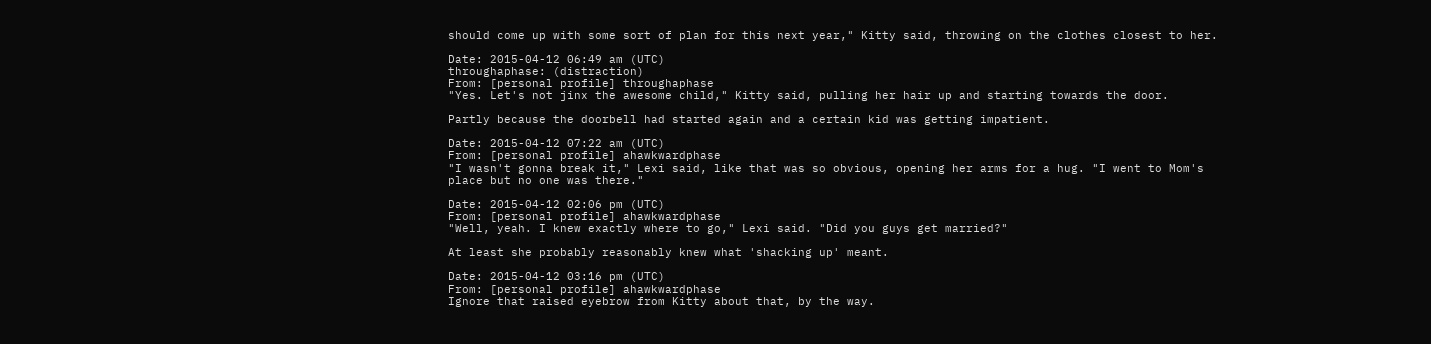should come up with some sort of plan for this next year," Kitty said, throwing on the clothes closest to her.

Date: 2015-04-12 06:49 am (UTC)
throughaphase: (distraction)
From: [personal profile] throughaphase
"Yes. Let's not jinx the awesome child," Kitty said, pulling her hair up and starting towards the door.

Partly because the doorbell had started again and a certain kid was getting impatient.

Date: 2015-04-12 07:22 am (UTC)
From: [personal profile] ahawkwardphase
"I wasn't gonna break it," Lexi said, like that was so obvious, opening her arms for a hug. "I went to Mom's place but no one was there."

Date: 2015-04-12 02:06 pm (UTC)
From: [personal profile] ahawkwardphase
"Well, yeah. I knew exactly where to go," Lexi said. "Did you guys get married?"

At least she probably reasonably knew what 'shacking up' meant.

Date: 2015-04-12 03:16 pm (UTC)
From: [personal profile] ahawkwardphase
Ignore that raised eyebrow from Kitty about that, by the way.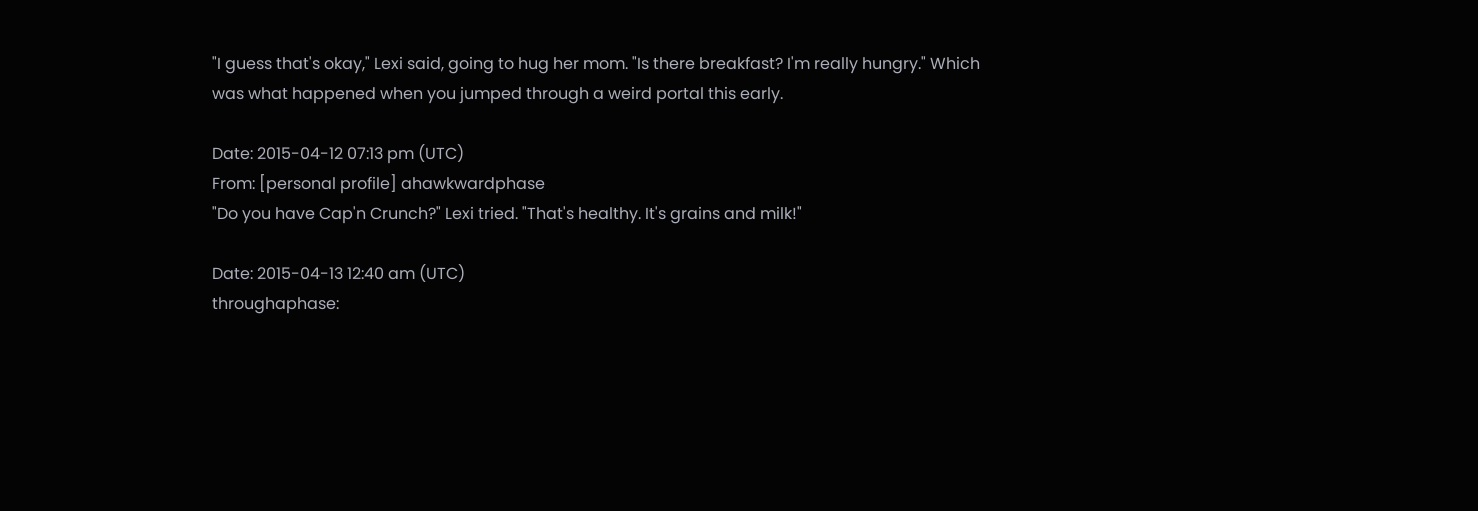"I guess that's okay," Lexi said, going to hug her mom. "Is there breakfast? I'm really hungry." Which was what happened when you jumped through a weird portal this early.

Date: 2015-04-12 07:13 pm (UTC)
From: [personal profile] ahawkwardphase
"Do you have Cap'n Crunch?" Lexi tried. "That's healthy. It's grains and milk!"

Date: 2015-04-13 12:40 am (UTC)
throughaphase: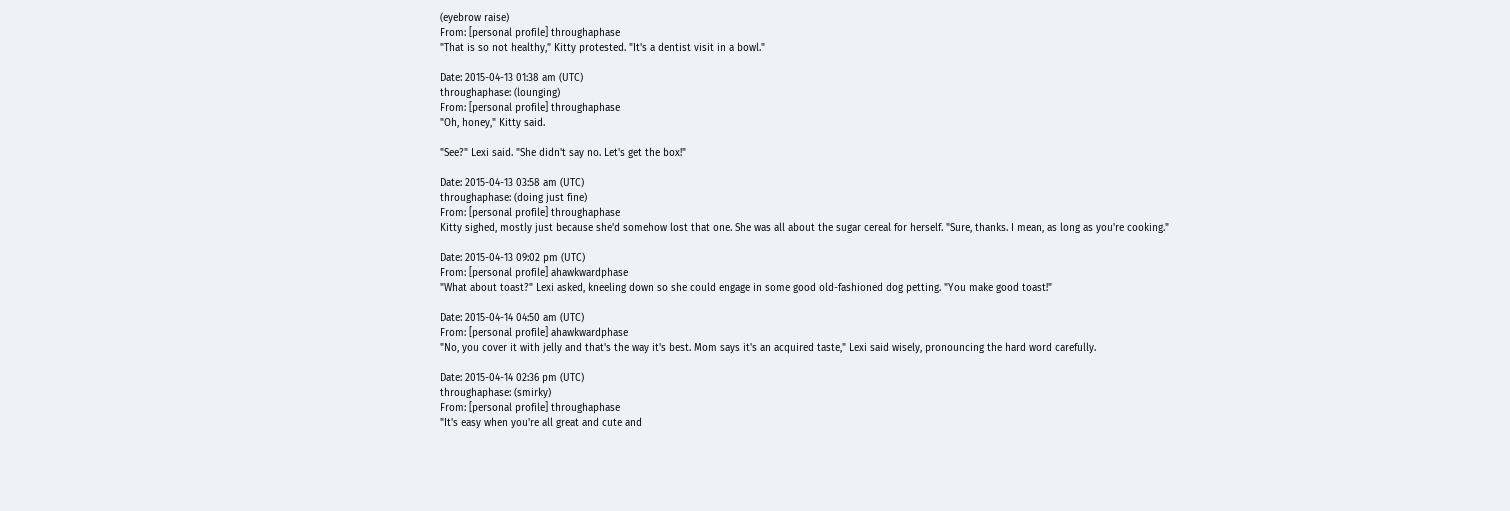(eyebrow raise)
From: [personal profile] throughaphase
"That is so not healthy," Kitty protested. "It's a dentist visit in a bowl."

Date: 2015-04-13 01:38 am (UTC)
throughaphase: (lounging)
From: [personal profile] throughaphase
"Oh, honey," Kitty said.

"See?" Lexi said. "She didn't say no. Let's get the box!"

Date: 2015-04-13 03:58 am (UTC)
throughaphase: (doing just fine)
From: [personal profile] throughaphase
Kitty sighed, mostly just because she'd somehow lost that one. She was all about the sugar cereal for herself. "Sure, thanks. I mean, as long as you're cooking."

Date: 2015-04-13 09:02 pm (UTC)
From: [personal profile] ahawkwardphase
"What about toast?" Lexi asked, kneeling down so she could engage in some good old-fashioned dog petting. "You make good toast!"

Date: 2015-04-14 04:50 am (UTC)
From: [personal profile] ahawkwardphase
"No, you cover it with jelly and that's the way it's best. Mom says it's an acquired taste," Lexi said wisely, pronouncing the hard word carefully.

Date: 2015-04-14 02:36 pm (UTC)
throughaphase: (smirky)
From: [personal profile] throughaphase
"It's easy when you're all great and cute and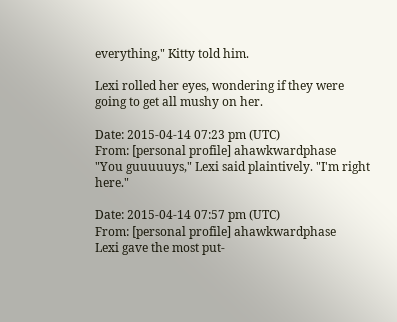everything," Kitty told him.

Lexi rolled her eyes, wondering if they were going to get all mushy on her.

Date: 2015-04-14 07:23 pm (UTC)
From: [personal profile] ahawkwardphase
"You guuuuuys," Lexi said plaintively. "I'm right here."

Date: 2015-04-14 07:57 pm (UTC)
From: [personal profile] ahawkwardphase
Lexi gave the most put-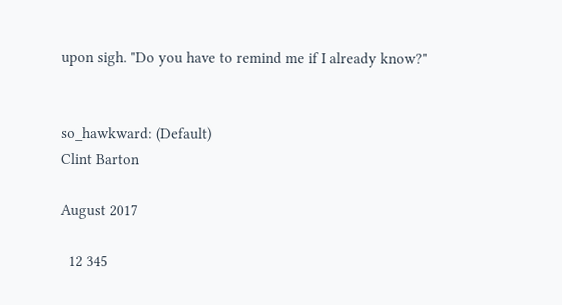upon sigh. "Do you have to remind me if I already know?"


so_hawkward: (Default)
Clint Barton

August 2017

  12 345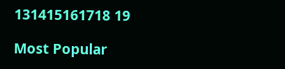131415161718 19

Most Popular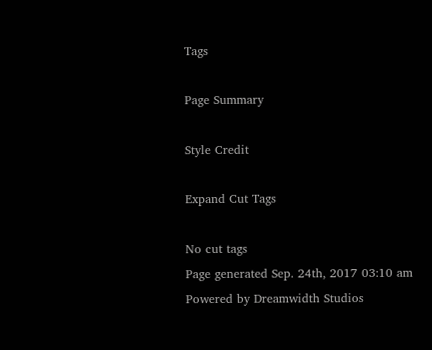Tags

Page Summary

Style Credit

Expand Cut Tags

No cut tags
Page generated Sep. 24th, 2017 03:10 am
Powered by Dreamwidth Studios